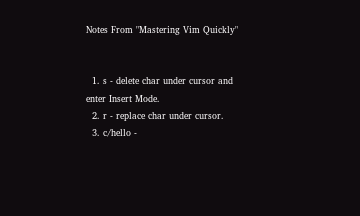Notes From "Mastering Vim Quickly"


  1. s - delete char under cursor and enter Insert Mode.
  2. r - replace char under cursor.
  3. c/hello -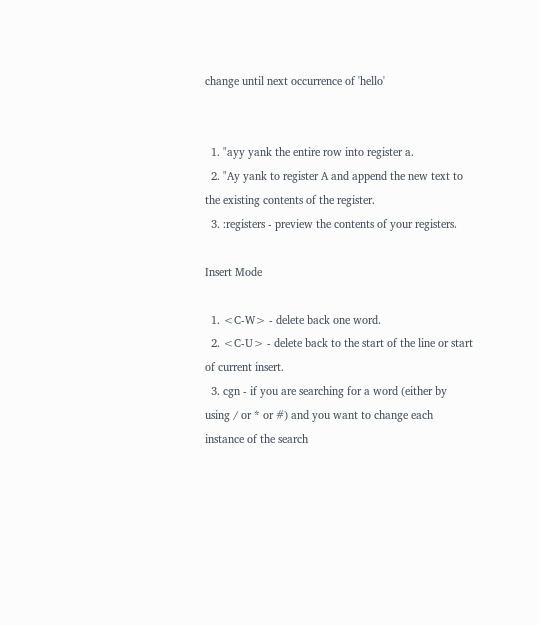change until next occurrence of 'hello'


  1. "ayy yank the entire row into register a.
  2. "Ay yank to register A and append the new text to the existing contents of the register.
  3. :registers - preview the contents of your registers.

Insert Mode

  1. <C-W> - delete back one word.
  2. <C-U> - delete back to the start of the line or start of current insert.
  3. cgn - if you are searching for a word (either by using / or * or #) and you want to change each instance of the search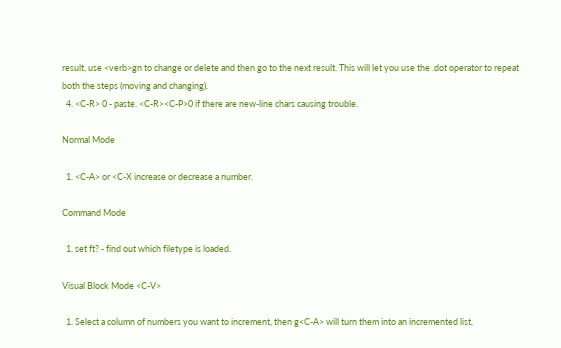result, use <verb>gn to change or delete and then go to the next result. This will let you use the .dot operator to repeat both the steps (moving and changing).
  4. <C-R> 0 - paste. <C-R><C-P>0 if there are new-line chars causing trouble.

Normal Mode

  1. <C-A> or <C-X increase or decrease a number.

Command Mode

  1. set ft? - find out which filetype is loaded.

Visual Block Mode <C-V>

  1. Select a column of numbers you want to increment, then g<C-A> will turn them into an incremented list.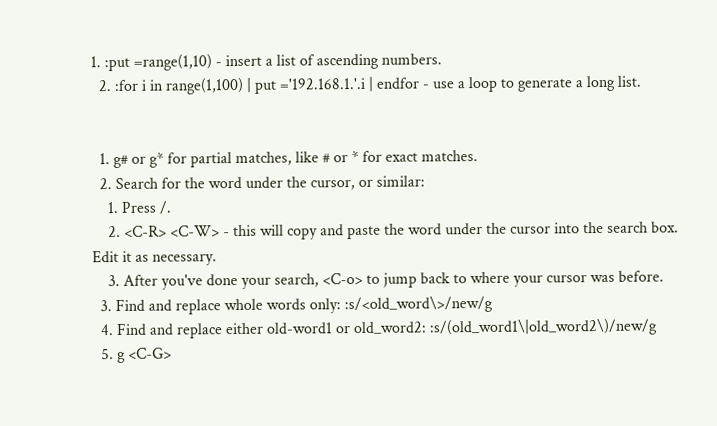1. :put =range(1,10) - insert a list of ascending numbers.
  2. :for i in range(1,100) | put ='192.168.1.'.i | endfor - use a loop to generate a long list.


  1. g# or g* for partial matches, like # or * for exact matches.
  2. Search for the word under the cursor, or similar:
    1. Press /.
    2. <C-R> <C-W> - this will copy and paste the word under the cursor into the search box. Edit it as necessary.
    3. After you've done your search, <C-o> to jump back to where your cursor was before.
  3. Find and replace whole words only: :s/<old_word\>/new/g
  4. Find and replace either old-word1 or old_word2: :s/(old_word1\|old_word2\)/new/g
  5. g <C-G>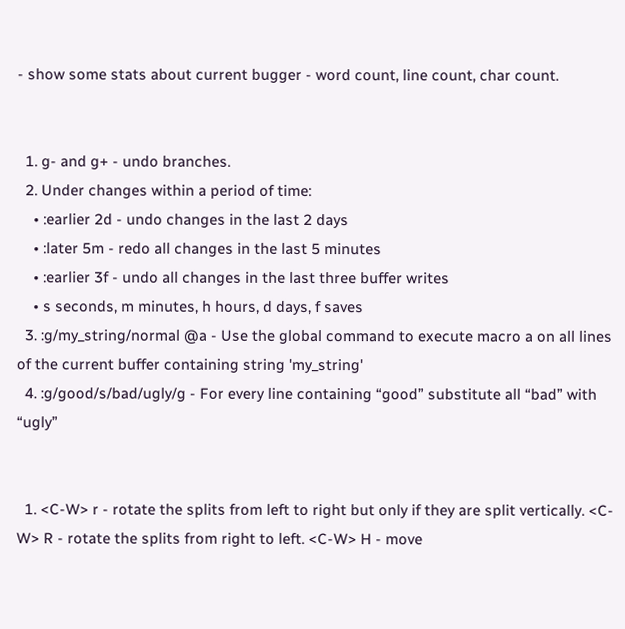- show some stats about current bugger - word count, line count, char count.


  1. g- and g+ - undo branches.
  2. Under changes within a period of time:
    • :earlier 2d - undo changes in the last 2 days
    • :later 5m - redo all changes in the last 5 minutes
    • :earlier 3f - undo all changes in the last three buffer writes
    • s seconds, m minutes, h hours, d days, f saves
  3. :g/my_string/normal @a - Use the global command to execute macro a on all lines of the current buffer containing string 'my_string'
  4. :g/good/s/bad/ugly/g - For every line containing “good” substitute all “bad” with “ugly”


  1. <C-W> r - rotate the splits from left to right but only if they are split vertically. <C-W> R - rotate the splits from right to left. <C-W> H - move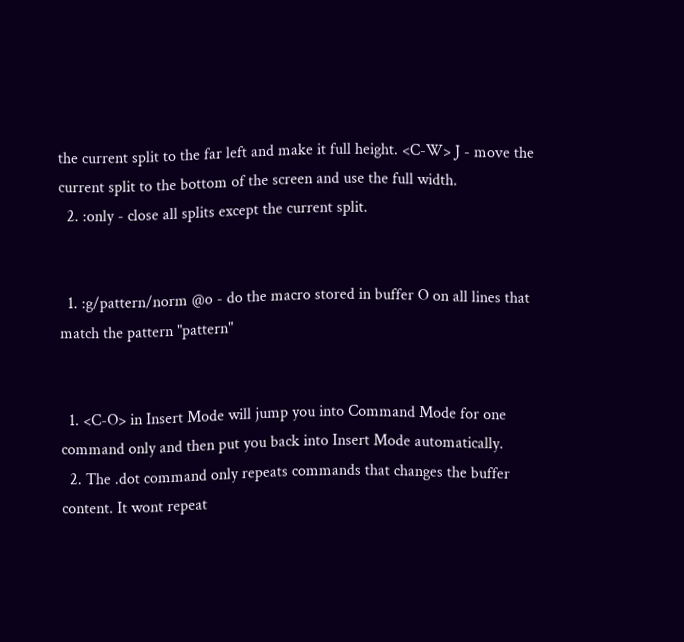the current split to the far left and make it full height. <C-W> J - move the current split to the bottom of the screen and use the full width.
  2. :only - close all splits except the current split.


  1. :g/pattern/norm @o - do the macro stored in buffer O on all lines that match the pattern "pattern"


  1. <C-O> in Insert Mode will jump you into Command Mode for one command only and then put you back into Insert Mode automatically.
  2. The .dot command only repeats commands that changes the buffer content. It wont repeat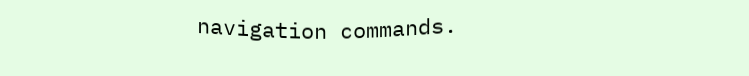navigation commands.